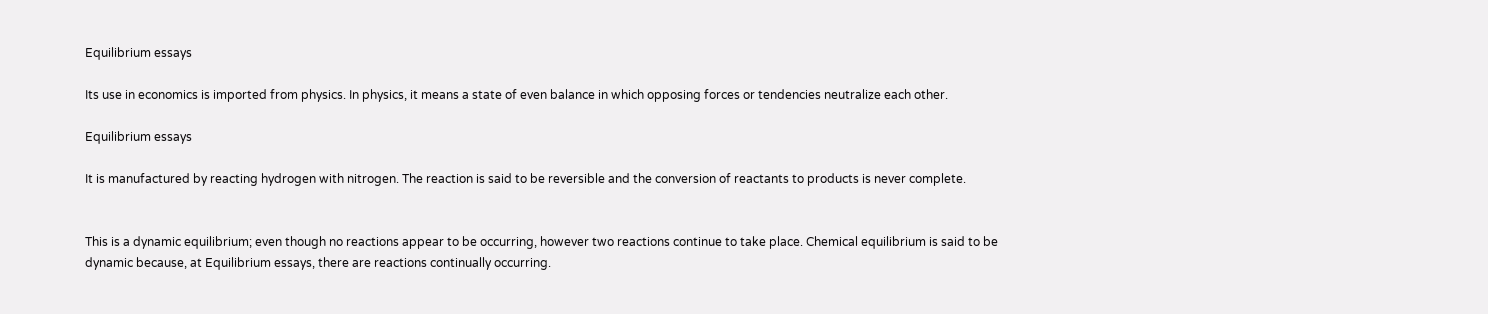Equilibrium essays

Its use in economics is imported from physics. In physics, it means a state of even balance in which opposing forces or tendencies neutralize each other.

Equilibrium essays

It is manufactured by reacting hydrogen with nitrogen. The reaction is said to be reversible and the conversion of reactants to products is never complete.


This is a dynamic equilibrium; even though no reactions appear to be occurring, however two reactions continue to take place. Chemical equilibrium is said to be dynamic because, at Equilibrium essays, there are reactions continually occurring.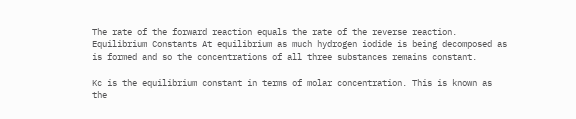The rate of the forward reaction equals the rate of the reverse reaction. Equilibrium Constants At equilibrium as much hydrogen iodide is being decomposed as is formed and so the concentrations of all three substances remains constant.

Kc is the equilibrium constant in terms of molar concentration. This is known as the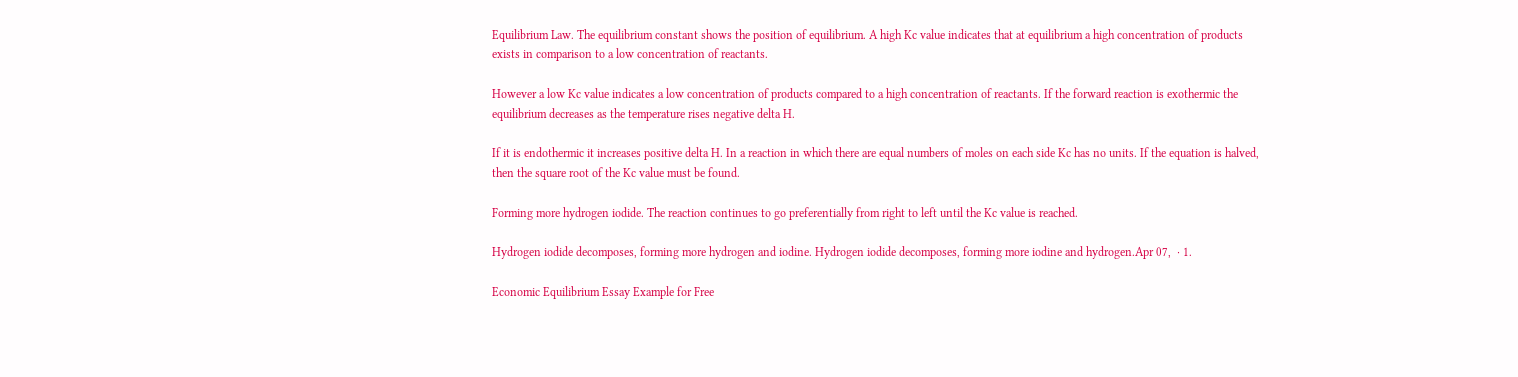Equilibrium Law. The equilibrium constant shows the position of equilibrium. A high Kc value indicates that at equilibrium a high concentration of products exists in comparison to a low concentration of reactants.

However a low Kc value indicates a low concentration of products compared to a high concentration of reactants. If the forward reaction is exothermic the equilibrium decreases as the temperature rises negative delta H.

If it is endothermic it increases positive delta H. In a reaction in which there are equal numbers of moles on each side Kc has no units. If the equation is halved, then the square root of the Kc value must be found.

Forming more hydrogen iodide. The reaction continues to go preferentially from right to left until the Kc value is reached.

Hydrogen iodide decomposes, forming more hydrogen and iodine. Hydrogen iodide decomposes, forming more iodine and hydrogen.Apr 07,  · 1.

Economic Equilibrium Essay Example for Free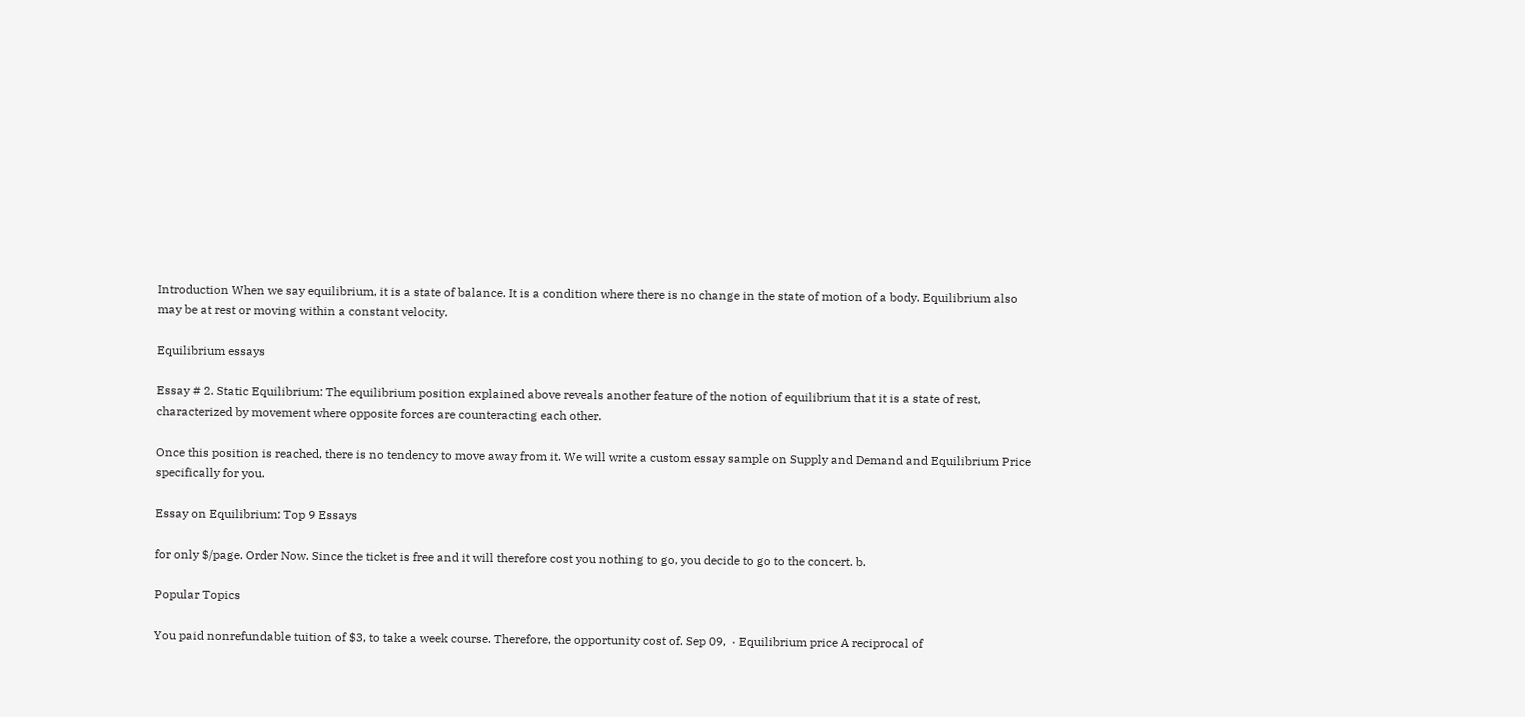Introduction When we say equilibrium, it is a state of balance. It is a condition where there is no change in the state of motion of a body. Equilibrium also may be at rest or moving within a constant velocity.

Equilibrium essays

Essay # 2. Static Equilibrium: The equilibrium position explained above reveals another feature of the notion of equilibrium that it is a state of rest, characterized by movement where opposite forces are counteracting each other.

Once this position is reached, there is no tendency to move away from it. We will write a custom essay sample on Supply and Demand and Equilibrium Price specifically for you.

Essay on Equilibrium: Top 9 Essays

for only $/page. Order Now. Since the ticket is free and it will therefore cost you nothing to go, you decide to go to the concert. b.

Popular Topics

You paid nonrefundable tuition of $3, to take a week course. Therefore, the opportunity cost of. Sep 09,  · Equilibrium price A reciprocal of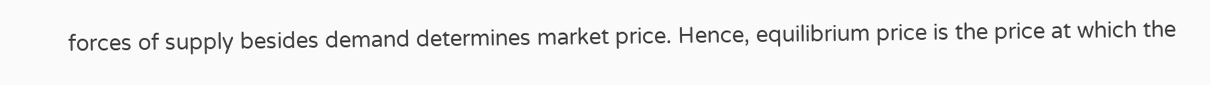forces of supply besides demand determines market price. Hence, equilibrium price is the price at which the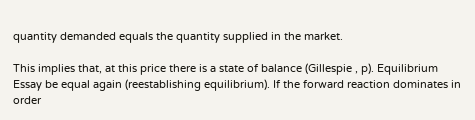quantity demanded equals the quantity supplied in the market.

This implies that, at this price there is a state of balance (Gillespie , p). Equilibrium Essay be equal again (reestablishing equilibrium). If the forward reaction dominates in order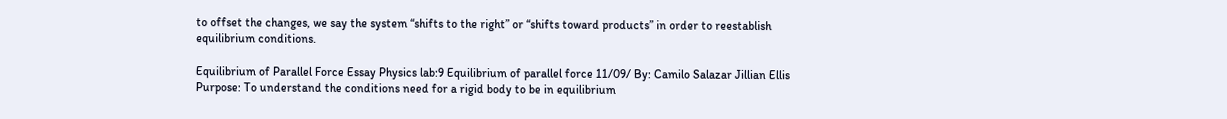to offset the changes, we say the system “shifts to the right” or “shifts toward products” in order to reestablish equilibrium conditions.

Equilibrium of Parallel Force Essay Physics lab:9 Equilibrium of parallel force 11/09/ By: Camilo Salazar Jillian Ellis Purpose: To understand the conditions need for a rigid body to be in equilibrium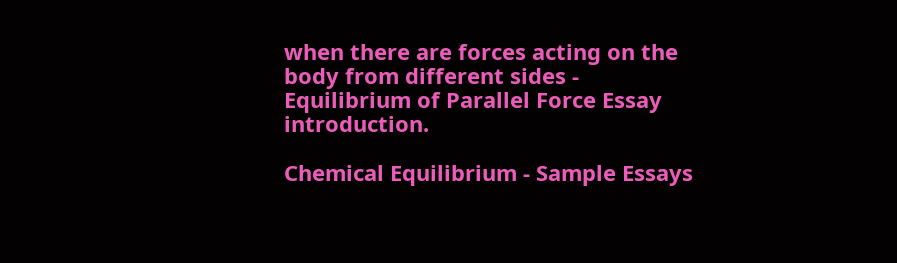when there are forces acting on the body from different sides - Equilibrium of Parallel Force Essay introduction.

Chemical Equilibrium - Sample Essays